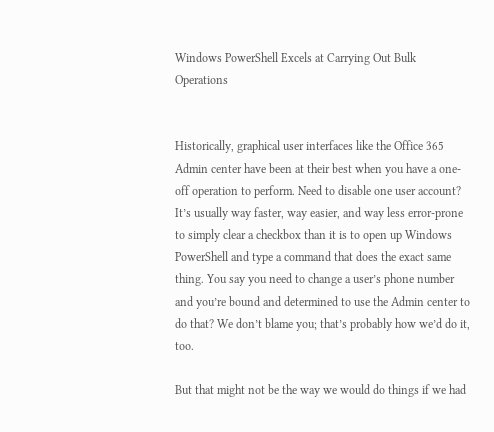Windows PowerShell Excels at Carrying Out Bulk Operations


Historically, graphical user interfaces like the Office 365 Admin center have been at their best when you have a one-off operation to perform. Need to disable one user account? It’s usually way faster, way easier, and way less error-prone to simply clear a checkbox than it is to open up Windows PowerShell and type a command that does the exact same thing. You say you need to change a user’s phone number and you’re bound and determined to use the Admin center to do that? We don’t blame you; that’s probably how we’d do it, too.

But that might not be the way we would do things if we had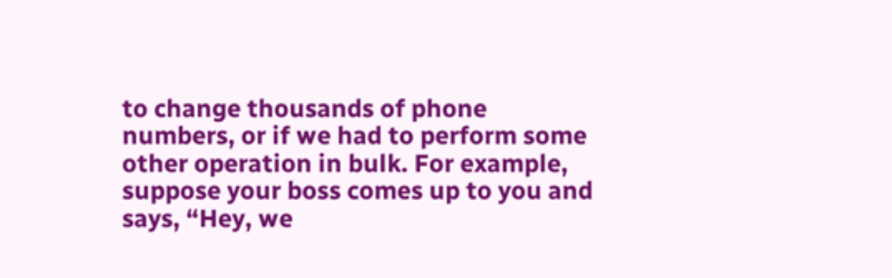to change thousands of phone numbers, or if we had to perform some other operation in bulk. For example, suppose your boss comes up to you and says, “Hey, we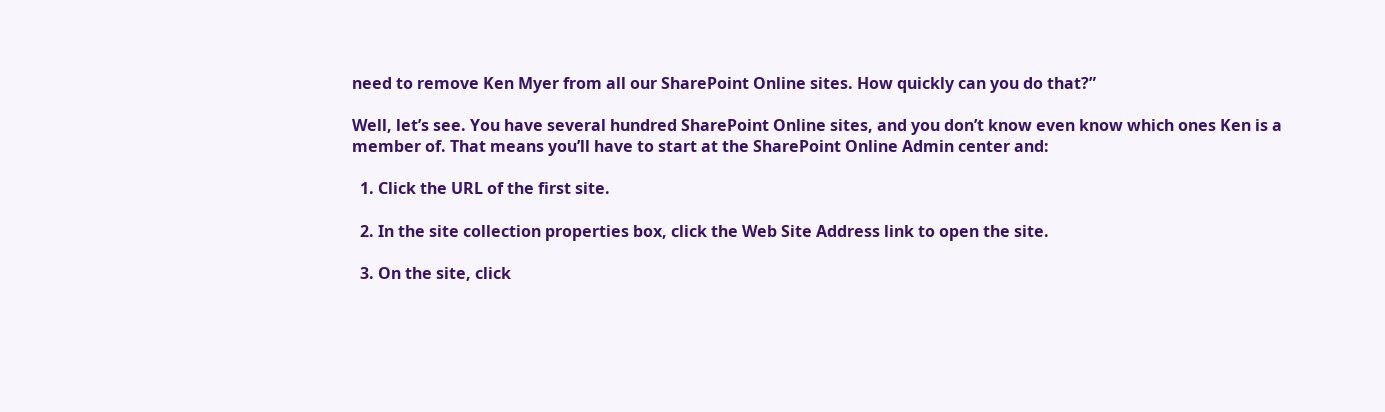need to remove Ken Myer from all our SharePoint Online sites. How quickly can you do that?”

Well, let’s see. You have several hundred SharePoint Online sites, and you don’t know even know which ones Ken is a member of. That means you’ll have to start at the SharePoint Online Admin center and:

  1. Click the URL of the first site.

  2. In the site collection properties box, click the Web Site Address link to open the site.

  3. On the site, click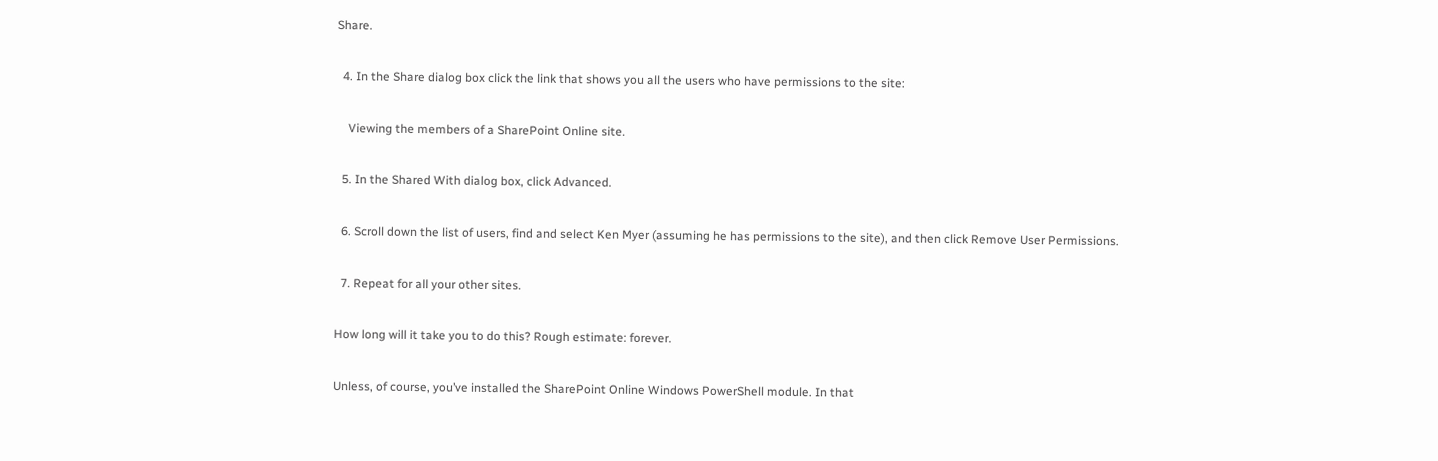Share.

  4. In the Share dialog box click the link that shows you all the users who have permissions to the site:

    Viewing the members of a SharePoint Online site.

  5. In the Shared With dialog box, click Advanced.

  6. Scroll down the list of users, find and select Ken Myer (assuming he has permissions to the site), and then click Remove User Permissions.

  7. Repeat for all your other sites.

How long will it take you to do this? Rough estimate: forever.

Unless, of course, you’ve installed the SharePoint Online Windows PowerShell module. In that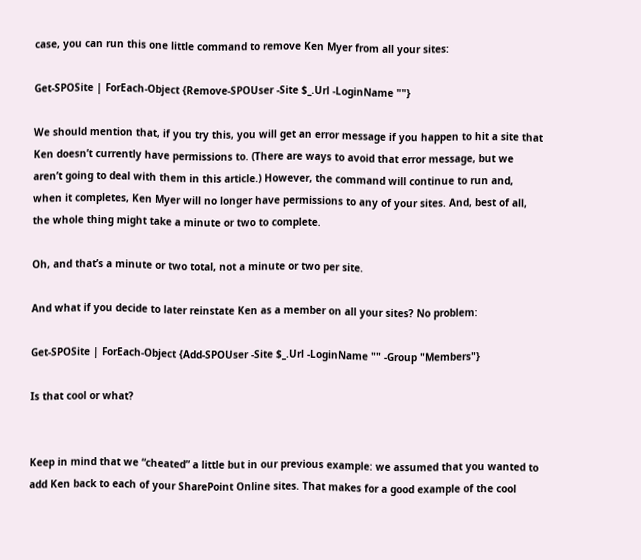case, you can run this one little command to remove Ken Myer from all your sites:

Get-SPOSite | ForEach-Object {Remove-SPOUser -Site $_.Url -LoginName ""}

We should mention that, if you try this, you will get an error message if you happen to hit a site that Ken doesn’t currently have permissions to. (There are ways to avoid that error message, but we aren’t going to deal with them in this article.) However, the command will continue to run and, when it completes, Ken Myer will no longer have permissions to any of your sites. And, best of all, the whole thing might take a minute or two to complete.

Oh, and that’s a minute or two total, not a minute or two per site.

And what if you decide to later reinstate Ken as a member on all your sites? No problem:

Get-SPOSite | ForEach-Object {Add-SPOUser -Site $_.Url -LoginName "" -Group "Members"}

Is that cool or what?


Keep in mind that we “cheated” a little but in our previous example: we assumed that you wanted to add Ken back to each of your SharePoint Online sites. That makes for a good example of the cool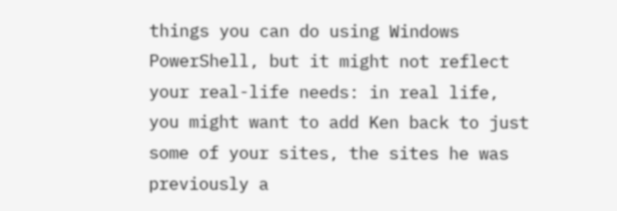things you can do using Windows PowerShell, but it might not reflect your real-life needs: in real life, you might want to add Ken back to just some of your sites, the sites he was previously a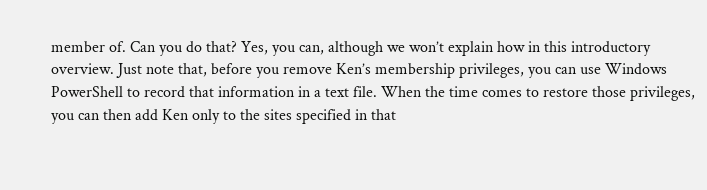member of. Can you do that? Yes, you can, although we won’t explain how in this introductory overview. Just note that, before you remove Ken’s membership privileges, you can use Windows PowerShell to record that information in a text file. When the time comes to restore those privileges, you can then add Ken only to the sites specified in that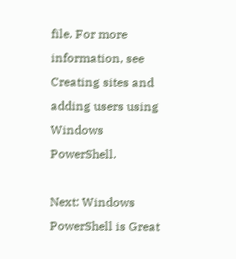file. For more information, see Creating sites and adding users using Windows PowerShell.

Next: Windows PowerShell is Great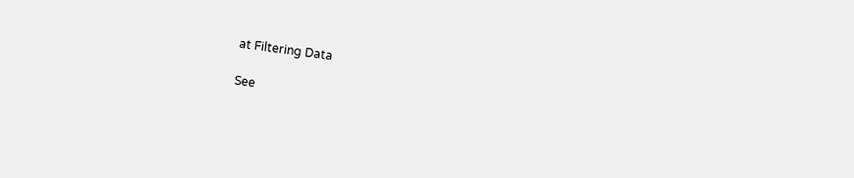at Filtering Data

See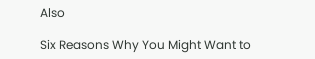Also

Six Reasons Why You Might Want to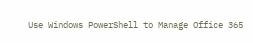Use Windows PowerShell to Manage Office 365